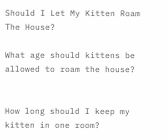Should I Let My Kitten Roam The House?

What age should kittens be allowed to roam the house?


How long should I keep my kitten in one room?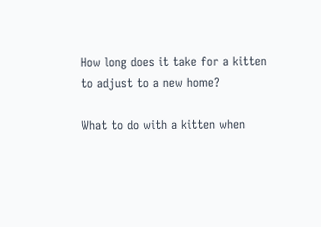How long does it take for a kitten to adjust to a new home?

What to do with a kitten when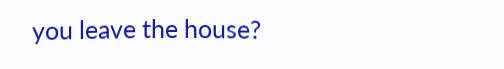you leave the house?